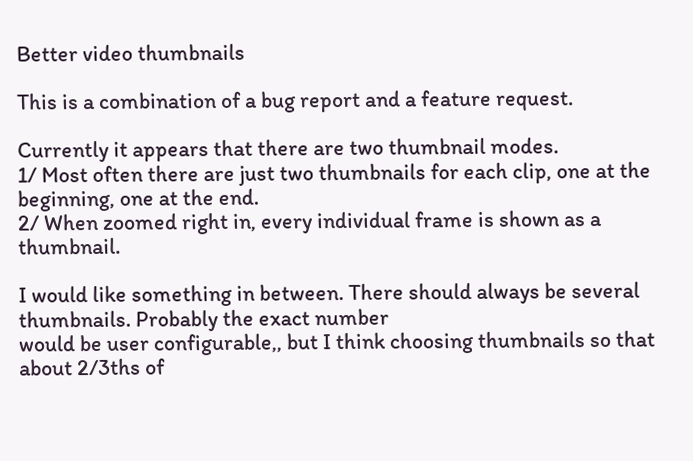Better video thumbnails

This is a combination of a bug report and a feature request.

Currently it appears that there are two thumbnail modes.
1/ Most often there are just two thumbnails for each clip, one at the beginning, one at the end.
2/ When zoomed right in, every individual frame is shown as a thumbnail.

I would like something in between. There should always be several thumbnails. Probably the exact number
would be user configurable,, but I think choosing thumbnails so that about 2/3ths of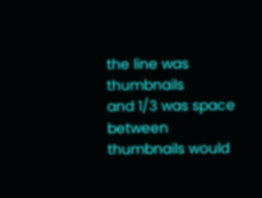the line was thumbnails
and 1/3 was space between thumbnails would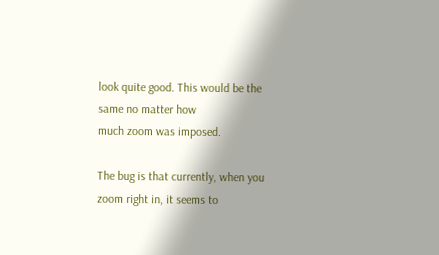look quite good. This would be the same no matter how
much zoom was imposed.

The bug is that currently, when you zoom right in, it seems to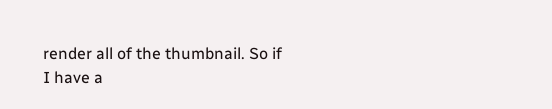render all of the thumbnail. So if I have a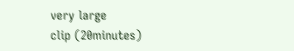very large
clip (20minutes)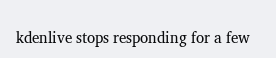kdenlive stops responding for a few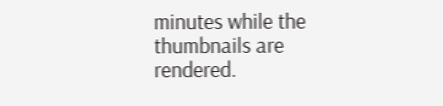minutes while the thumbnails are rendered.